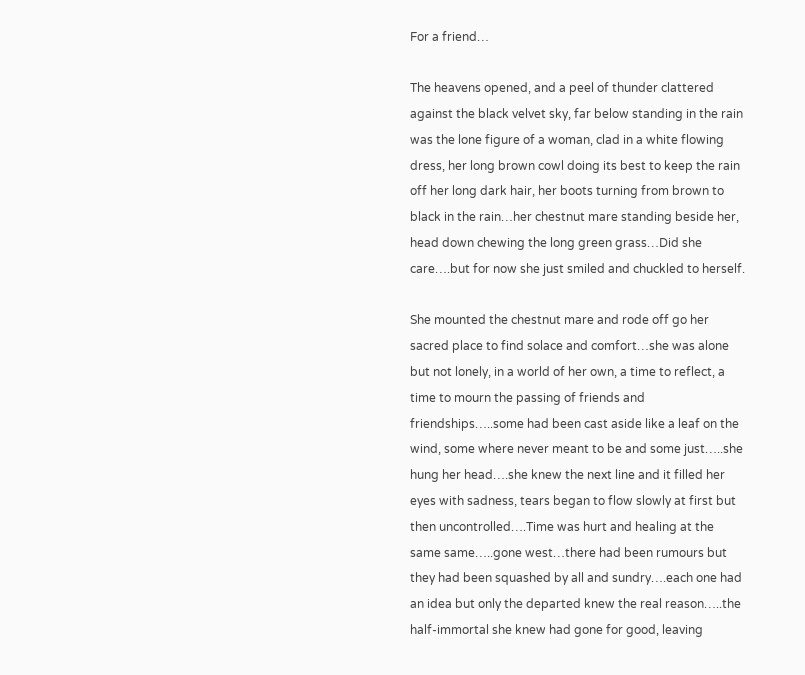For a friend…

The heavens opened, and a peel of thunder clattered against the black velvet sky, far below standing in the rain was the lone figure of a woman, clad in a white flowing dress, her long brown cowl doing its best to keep the rain off her long dark hair, her boots turning from brown to black in the rain…her chestnut mare standing beside her, head down chewing the long green grass…Did she care….but for now she just smiled and chuckled to herself.

She mounted the chestnut mare and rode off go her sacred place to find solace and comfort…she was alone but not lonely, in a world of her own, a time to reflect, a time to mourn the passing of friends and friendships…..some had been cast aside like a leaf on the wind, some where never meant to be and some just…..she hung her head….she knew the next line and it filled her eyes with sadness, tears began to flow slowly at first but then uncontrolled….Time was hurt and healing at the same same…..gone west…there had been rumours but they had been squashed by all and sundry….each one had an idea but only the departed knew the real reason…..the half-immortal she knew had gone for good, leaving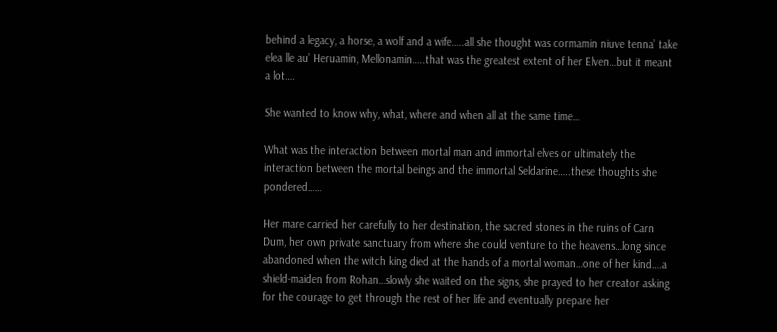behind a legacy, a horse, a wolf and a wife…..all she thought was cormamin niuve tenna’ take elea lle au’ Heruamin, Mellonamin…..that was the greatest extent of her Elven…but it meant a lot….

She wanted to know why, what, where and when all at the same time…

What was the interaction between mortal man and immortal elves or ultimately the interaction between the mortal beings and the immortal Seldarine…..these thoughts she pondered……

Her mare carried her carefully to her destination, the sacred stones in the ruins of Carn Dum, her own private sanctuary from where she could venture to the heavens…long since abandoned when the witch king died at the hands of a mortal woman…one of her kind….a shield-maiden from Rohan…slowly she waited on the signs, she prayed to her creator asking for the courage to get through the rest of her life and eventually prepare her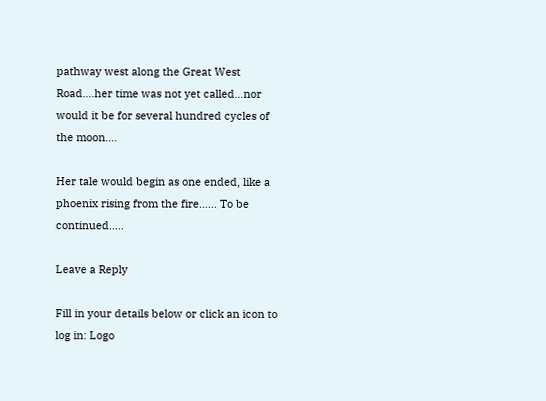pathway west along the Great West Road….her time was not yet called…nor would it be for several hundred cycles of the moon….

Her tale would begin as one ended, like a phoenix rising from the fire…… To be continued…..

Leave a Reply

Fill in your details below or click an icon to log in: Logo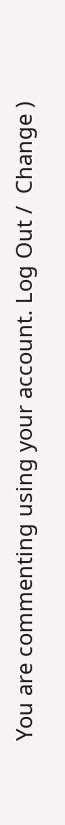You are commenting using your account. Log Out /  Change )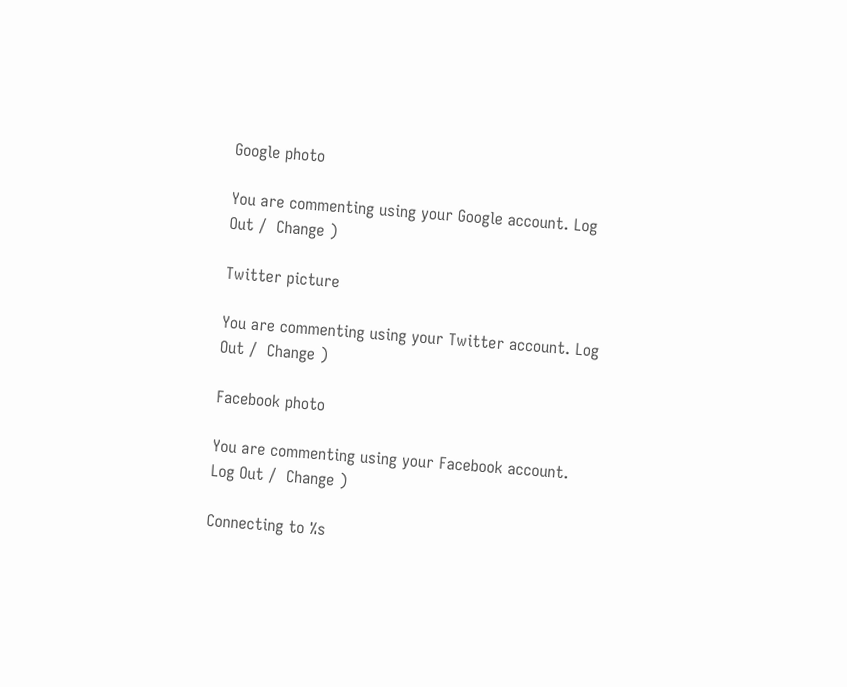Google photo

You are commenting using your Google account. Log Out /  Change )

Twitter picture

You are commenting using your Twitter account. Log Out /  Change )

Facebook photo

You are commenting using your Facebook account. Log Out /  Change )

Connecting to %s